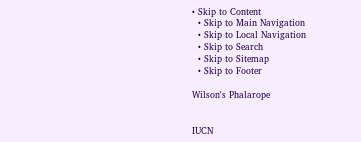• Skip to Content
  • Skip to Main Navigation
  • Skip to Local Navigation
  • Skip to Search
  • Skip to Sitemap
  • Skip to Footer

Wilson's Phalarope


IUCN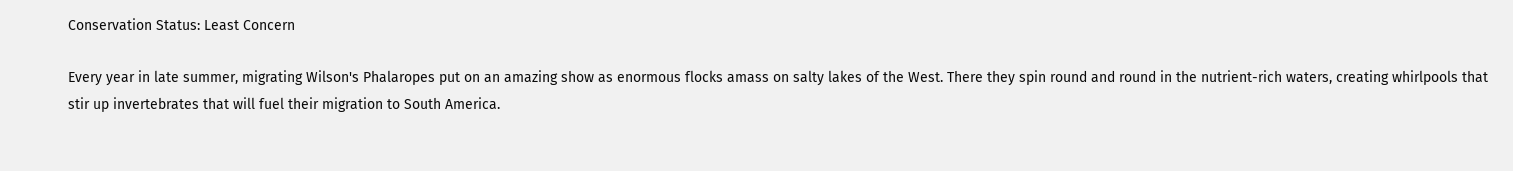Conservation Status: Least Concern

Every year in late summer, migrating Wilson's Phalaropes put on an amazing show as enormous flocks amass on salty lakes of the West. There they spin round and round in the nutrient-rich waters, creating whirlpools that stir up invertebrates that will fuel their migration to South America.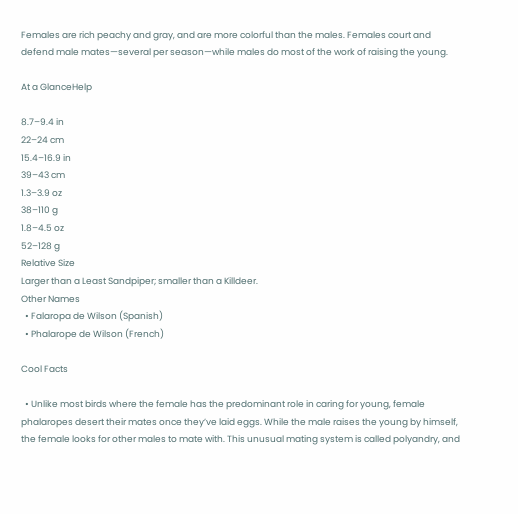Females are rich peachy and gray, and are more colorful than the males. Females court and defend male mates—several per season—while males do most of the work of raising the young.

At a GlanceHelp

8.7–9.4 in
22–24 cm
15.4–16.9 in
39–43 cm
1.3–3.9 oz
38–110 g
1.8–4.5 oz
52–128 g
Relative Size
Larger than a Least Sandpiper; smaller than a Killdeer.
Other Names
  • Falaropa de Wilson (Spanish)
  • Phalarope de Wilson (French)

Cool Facts

  • Unlike most birds where the female has the predominant role in caring for young, female phalaropes desert their mates once they’ve laid eggs. While the male raises the young by himself, the female looks for other males to mate with. This unusual mating system is called polyandry, and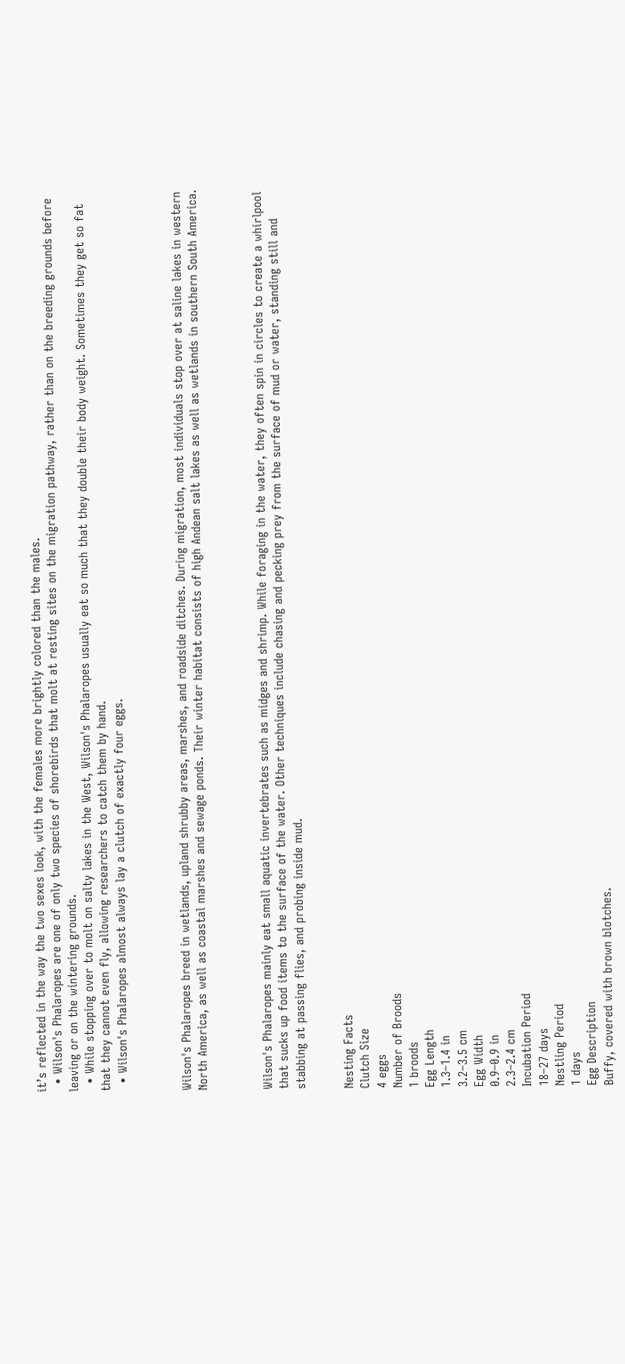it’s reflected in the way the two sexes look, with the females more brightly colored than the males.
  • Wilson's Phalaropes are one of only two species of shorebirds that molt at resting sites on the migration pathway, rather than on the breeding grounds before leaving or on the wintering grounds.
  • While stopping over to molt on salty lakes in the West, Wilson's Phalaropes usually eat so much that they double their body weight. Sometimes they get so fat that they cannot even fly, allowing researchers to catch them by hand.
  • Wilson's Phalaropes almost always lay a clutch of exactly four eggs.



Wilson's Phalaropes breed in wetlands, upland shrubby areas, marshes, and roadside ditches. During migration, most individuals stop over at saline lakes in western North America, as well as coastal marshes and sewage ponds. Their winter habitat consists of high Andean salt lakes as well as wetlands in southern South America.



Wilson's Phalaropes mainly eat small aquatic invertebrates such as midges and shrimp. While foraging in the water, they often spin in circles to create a whirlpool that sucks up food items to the surface of the water. Other techniques include chasing and pecking prey from the surface of mud or water, standing still and stabbing at passing flies, and probing inside mud.


Nesting Facts
Clutch Size
4 eggs
Number of Broods
1 broods
Egg Length
1.3–1.4 in
3.2–3.5 cm
Egg Width
0.9–0.9 in
2.3–2.4 cm
Incubation Period
18–27 days
Nestling Period
1 days
Egg Description
Buffy, covered with brown blotches.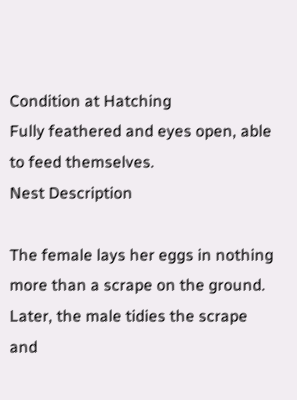Condition at Hatching
Fully feathered and eyes open, able to feed themselves.
Nest Description

The female lays her eggs in nothing more than a scrape on the ground. Later, the male tidies the scrape and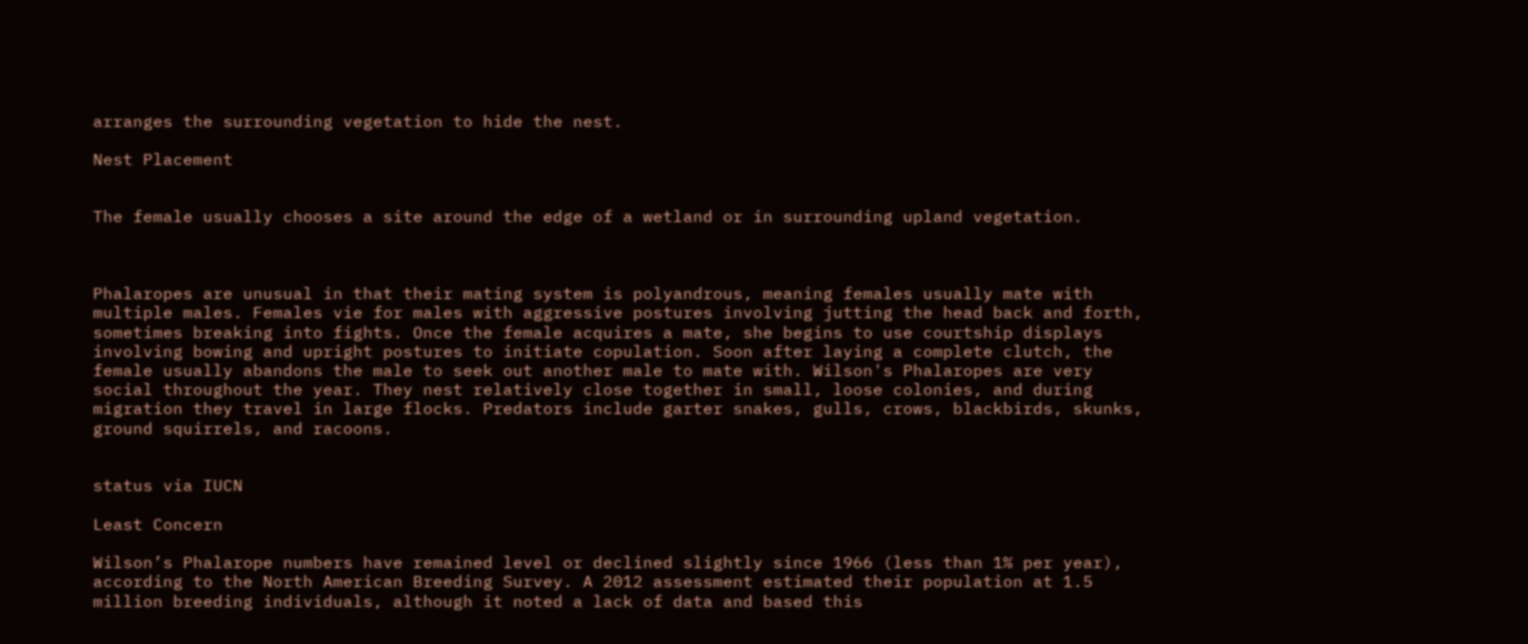arranges the surrounding vegetation to hide the nest.

Nest Placement


The female usually chooses a site around the edge of a wetland or in surrounding upland vegetation.



Phalaropes are unusual in that their mating system is polyandrous, meaning females usually mate with multiple males. Females vie for males with aggressive postures involving jutting the head back and forth, sometimes breaking into fights. Once the female acquires a mate, she begins to use courtship displays involving bowing and upright postures to initiate copulation. Soon after laying a complete clutch, the female usually abandons the male to seek out another male to mate with. Wilson's Phalaropes are very social throughout the year. They nest relatively close together in small, loose colonies, and during migration they travel in large flocks. Predators include garter snakes, gulls, crows, blackbirds, skunks, ground squirrels, and racoons.


status via IUCN

Least Concern

Wilson’s Phalarope numbers have remained level or declined slightly since 1966 (less than 1% per year), according to the North American Breeding Survey. A 2012 assessment estimated their population at 1.5 million breeding individuals, although it noted a lack of data and based this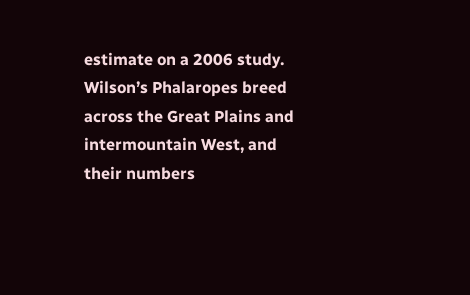estimate on a 2006 study. Wilson’s Phalaropes breed across the Great Plains and intermountain West, and their numbers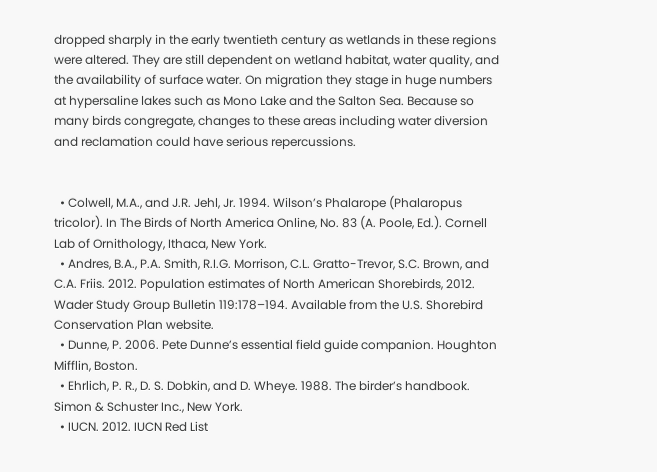dropped sharply in the early twentieth century as wetlands in these regions were altered. They are still dependent on wetland habitat, water quality, and the availability of surface water. On migration they stage in huge numbers at hypersaline lakes such as Mono Lake and the Salton Sea. Because so many birds congregate, changes to these areas including water diversion and reclamation could have serious repercussions.


  • Colwell, M.A., and J.R. Jehl, Jr. 1994. Wilson’s Phalarope (Phalaropus tricolor). In The Birds of North America Online, No. 83 (A. Poole, Ed.). Cornell Lab of Ornithology, Ithaca, New York.
  • Andres, B.A., P.A. Smith, R.I.G. Morrison, C.L. Gratto-Trevor, S.C. Brown, and C.A. Friis. 2012. Population estimates of North American Shorebirds, 2012. Wader Study Group Bulletin 119:178–194. Available from the U.S. Shorebird Conservation Plan website.
  • Dunne, P. 2006. Pete Dunne’s essential field guide companion. Houghton Mifflin, Boston.
  • Ehrlich, P. R., D. S. Dobkin, and D. Wheye. 1988. The birder’s handbook. Simon & Schuster Inc., New York.
  • IUCN. 2012. IUCN Red List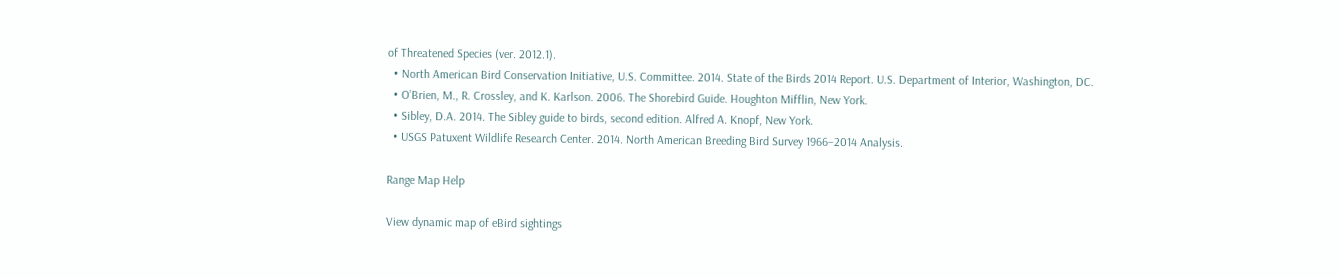of Threatened Species (ver. 2012.1).
  • North American Bird Conservation Initiative, U.S. Committee. 2014. State of the Birds 2014 Report. U.S. Department of Interior, Washington, DC.
  • O’Brien, M., R. Crossley, and K. Karlson. 2006. The Shorebird Guide. Houghton Mifflin, New York.
  • Sibley, D.A. 2014. The Sibley guide to birds, second edition. Alfred A. Knopf, New York.
  • USGS Patuxent Wildlife Research Center. 2014. North American Breeding Bird Survey 1966–2014 Analysis.

Range Map Help

View dynamic map of eBird sightings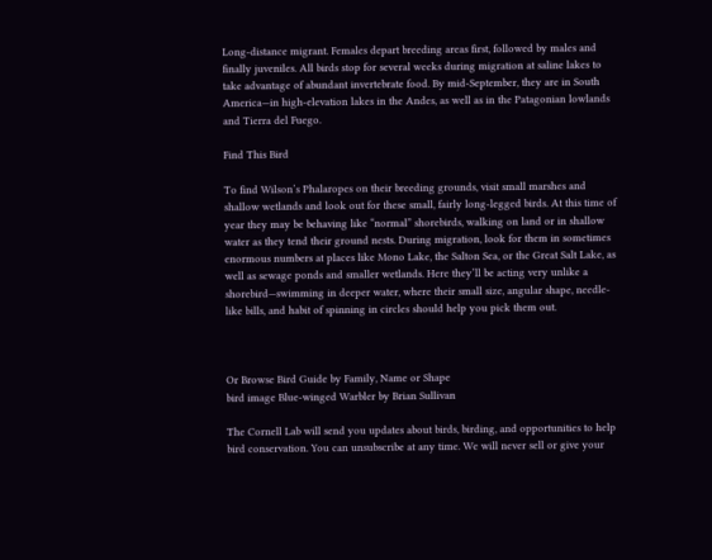Long-distance migrant. Females depart breeding areas first, followed by males and finally juveniles. All birds stop for several weeks during migration at saline lakes to take advantage of abundant invertebrate food. By mid-September, they are in South America—in high-elevation lakes in the Andes, as well as in the Patagonian lowlands and Tierra del Fuego.

Find This Bird

To find Wilson’s Phalaropes on their breeding grounds, visit small marshes and shallow wetlands and look out for these small, fairly long-legged birds. At this time of year they may be behaving like “normal” shorebirds, walking on land or in shallow water as they tend their ground nests. During migration, look for them in sometimes enormous numbers at places like Mono Lake, the Salton Sea, or the Great Salt Lake, as well as sewage ponds and smaller wetlands. Here they’ll be acting very unlike a shorebird—swimming in deeper water, where their small size, angular shape, needle-like bills, and habit of spinning in circles should help you pick them out.



Or Browse Bird Guide by Family, Name or Shape
bird image Blue-winged Warbler by Brian Sullivan

The Cornell Lab will send you updates about birds, birding, and opportunities to help bird conservation. You can unsubscribe at any time. We will never sell or give your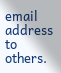email address to others.